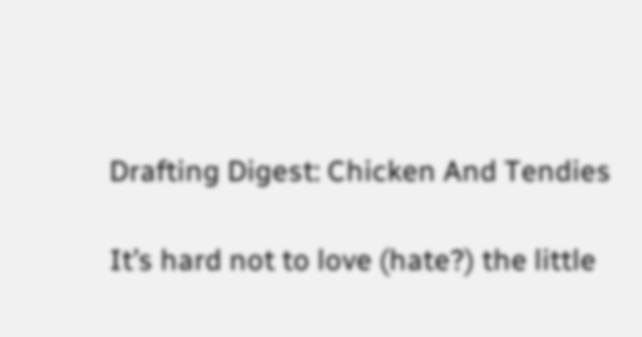Drafting Digest: Chicken And Tendies

It’s hard not to love (hate?) the little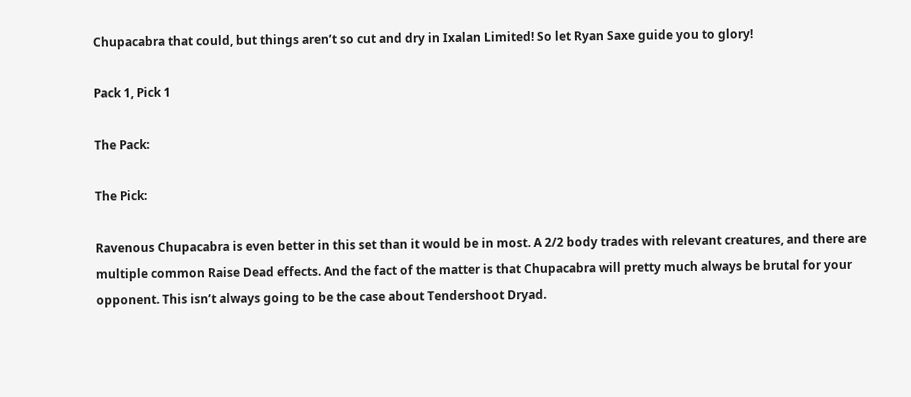Chupacabra that could, but things aren’t so cut and dry in Ixalan Limited! So let Ryan Saxe guide you to glory!

Pack 1, Pick 1

The Pack:

The Pick:

Ravenous Chupacabra is even better in this set than it would be in most. A 2/2 body trades with relevant creatures, and there are multiple common Raise Dead effects. And the fact of the matter is that Chupacabra will pretty much always be brutal for your opponent. This isn’t always going to be the case about Tendershoot Dryad.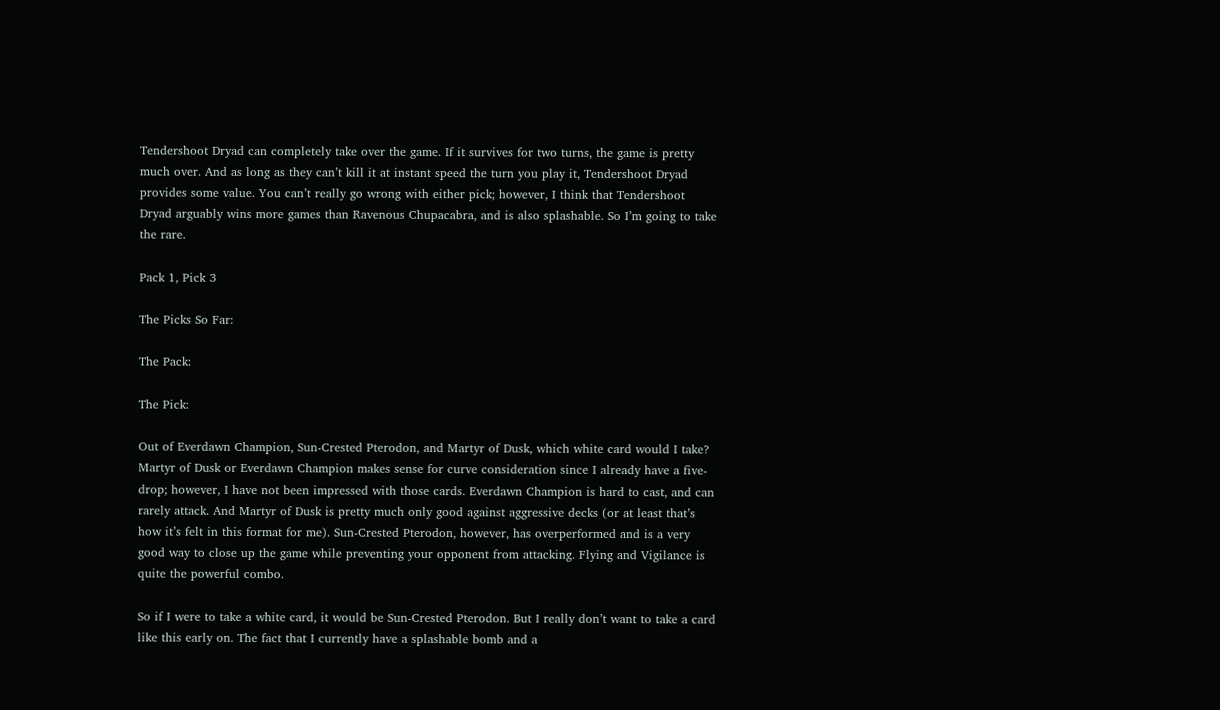Tendershoot Dryad can completely take over the game. If it survives for two turns, the game is pretty much over. And as long as they can’t kill it at instant speed the turn you play it, Tendershoot Dryad provides some value. You can’t really go wrong with either pick; however, I think that Tendershoot Dryad arguably wins more games than Ravenous Chupacabra, and is also splashable. So I’m going to take the rare.

Pack 1, Pick 3

The Picks So Far:

The Pack:

The Pick:

Out of Everdawn Champion, Sun-Crested Pterodon, and Martyr of Dusk, which white card would I take? Martyr of Dusk or Everdawn Champion makes sense for curve consideration since I already have a five-drop; however, I have not been impressed with those cards. Everdawn Champion is hard to cast, and can rarely attack. And Martyr of Dusk is pretty much only good against aggressive decks (or at least that’s how it’s felt in this format for me). Sun-Crested Pterodon, however, has overperformed and is a very good way to close up the game while preventing your opponent from attacking. Flying and Vigilance is quite the powerful combo.

So if I were to take a white card, it would be Sun-Crested Pterodon. But I really don’t want to take a card like this early on. The fact that I currently have a splashable bomb and a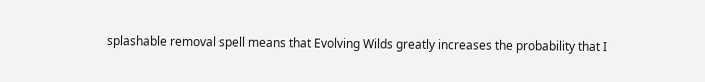splashable removal spell means that Evolving Wilds greatly increases the probability that I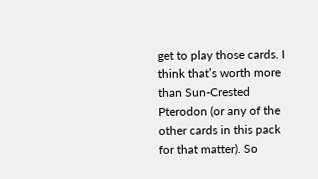get to play those cards. I think that’s worth more than Sun-Crested Pterodon (or any of the other cards in this pack for that matter). So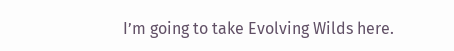I’m going to take Evolving Wilds here.